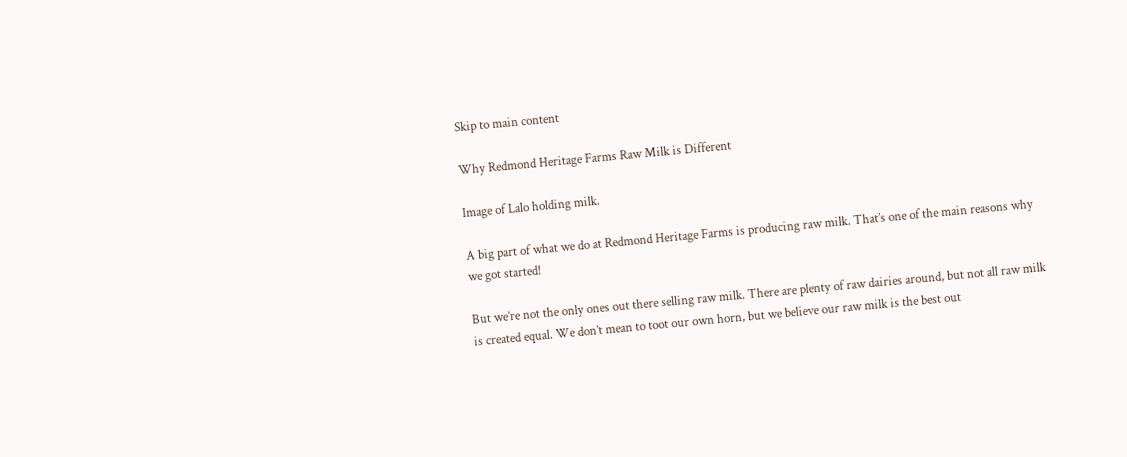Skip to main content

Why Redmond Heritage Farms Raw Milk is Different

Image of Lalo holding milk.

A big part of what we do at Redmond Heritage Farms is producing raw milk. That’s one of the main reasons why we got started!

But we’re not the only ones out there selling raw milk. There are plenty of raw dairies around, but not all raw milk is created equal. We don’t mean to toot our own horn, but we believe our raw milk is the best out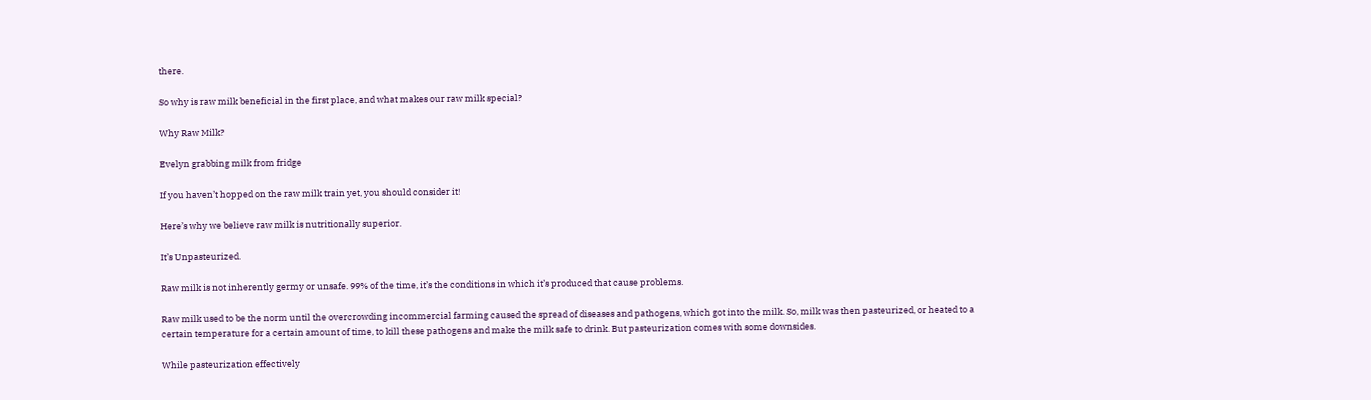there.

So why is raw milk beneficial in the first place, and what makes our raw milk special?

Why Raw Milk?

Evelyn grabbing milk from fridge

If you haven’t hopped on the raw milk train yet, you should consider it!

Here’s why we believe raw milk is nutritionally superior.

It’s Unpasteurized.

Raw milk is not inherently germy or unsafe. 99% of the time, it’s the conditions in which it’s produced that cause problems.

Raw milk used to be the norm until the overcrowding incommercial farming caused the spread of diseases and pathogens, which got into the milk. So, milk was then pasteurized, or heated to a certain temperature for a certain amount of time, to kill these pathogens and make the milk safe to drink. But pasteurization comes with some downsides.

While pasteurization effectively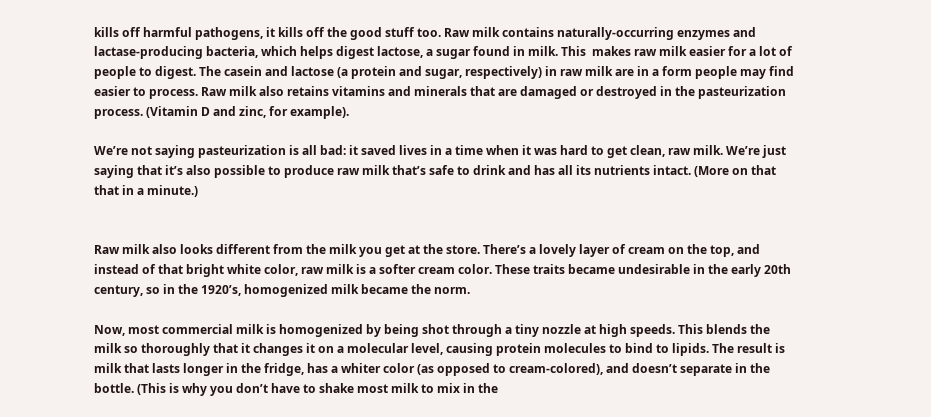kills off harmful pathogens, it kills off the good stuff too. Raw milk contains naturally-occurring enzymes and lactase-producing bacteria, which helps digest lactose, a sugar found in milk. This  makes raw milk easier for a lot of people to digest. The casein and lactose (a protein and sugar, respectively) in raw milk are in a form people may find easier to process. Raw milk also retains vitamins and minerals that are damaged or destroyed in the pasteurization process. (Vitamin D and zinc, for example).

We’re not saying pasteurization is all bad: it saved lives in a time when it was hard to get clean, raw milk. We’re just saying that it’s also possible to produce raw milk that’s safe to drink and has all its nutrients intact. (More on that that in a minute.)


Raw milk also looks different from the milk you get at the store. There’s a lovely layer of cream on the top, and instead of that bright white color, raw milk is a softer cream color. These traits became undesirable in the early 20th century, so in the 1920’s, homogenized milk became the norm.

Now, most commercial milk is homogenized by being shot through a tiny nozzle at high speeds. This blends the milk so thoroughly that it changes it on a molecular level, causing protein molecules to bind to lipids. The result is milk that lasts longer in the fridge, has a whiter color (as opposed to cream-colored), and doesn’t separate in the bottle. (This is why you don’t have to shake most milk to mix in the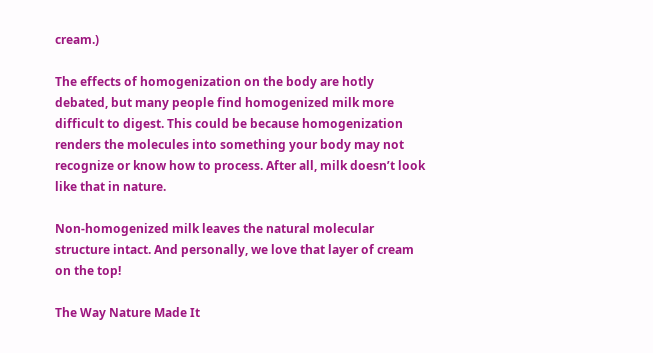cream.)

The effects of homogenization on the body are hotly debated, but many people find homogenized milk more difficult to digest. This could be because homogenization renders the molecules into something your body may not recognize or know how to process. After all, milk doesn’t look like that in nature.

Non-homogenized milk leaves the natural molecular structure intact. And personally, we love that layer of cream on the top!

The Way Nature Made It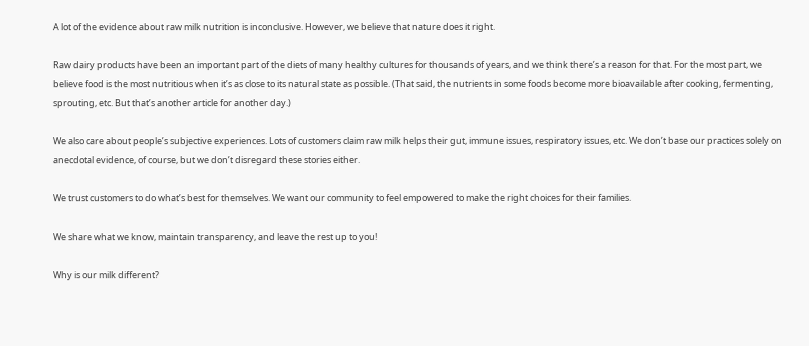A lot of the evidence about raw milk nutrition is inconclusive. However, we believe that nature does it right.

Raw dairy products have been an important part of the diets of many healthy cultures for thousands of years, and we think there’s a reason for that. For the most part, we believe food is the most nutritious when it’s as close to its natural state as possible. (That said, the nutrients in some foods become more bioavailable after cooking, fermenting, sprouting, etc. But that’s another article for another day.)

We also care about people’s subjective experiences. Lots of customers claim raw milk helps their gut, immune issues, respiratory issues, etc. We don’t base our practices solely on anecdotal evidence, of course, but we don’t disregard these stories either.

We trust customers to do what’s best for themselves. We want our community to feel empowered to make the right choices for their families.

We share what we know, maintain transparency, and leave the rest up to you!

Why is our milk different?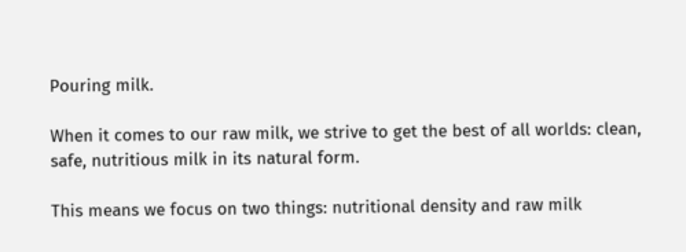Pouring milk.

When it comes to our raw milk, we strive to get the best of all worlds: clean, safe, nutritious milk in its natural form.

This means we focus on two things: nutritional density and raw milk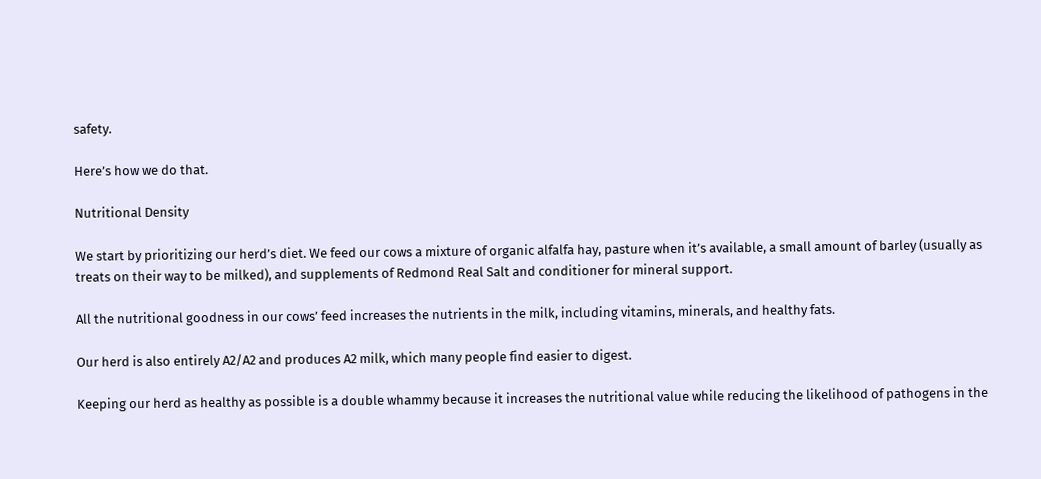safety.

Here’s how we do that.

Nutritional Density

We start by prioritizing our herd’s diet. We feed our cows a mixture of organic alfalfa hay, pasture when it’s available, a small amount of barley (usually as treats on their way to be milked), and supplements of Redmond Real Salt and conditioner for mineral support.

All the nutritional goodness in our cows’ feed increases the nutrients in the milk, including vitamins, minerals, and healthy fats.

Our herd is also entirely A2/A2 and produces A2 milk, which many people find easier to digest.

Keeping our herd as healthy as possible is a double whammy because it increases the nutritional value while reducing the likelihood of pathogens in the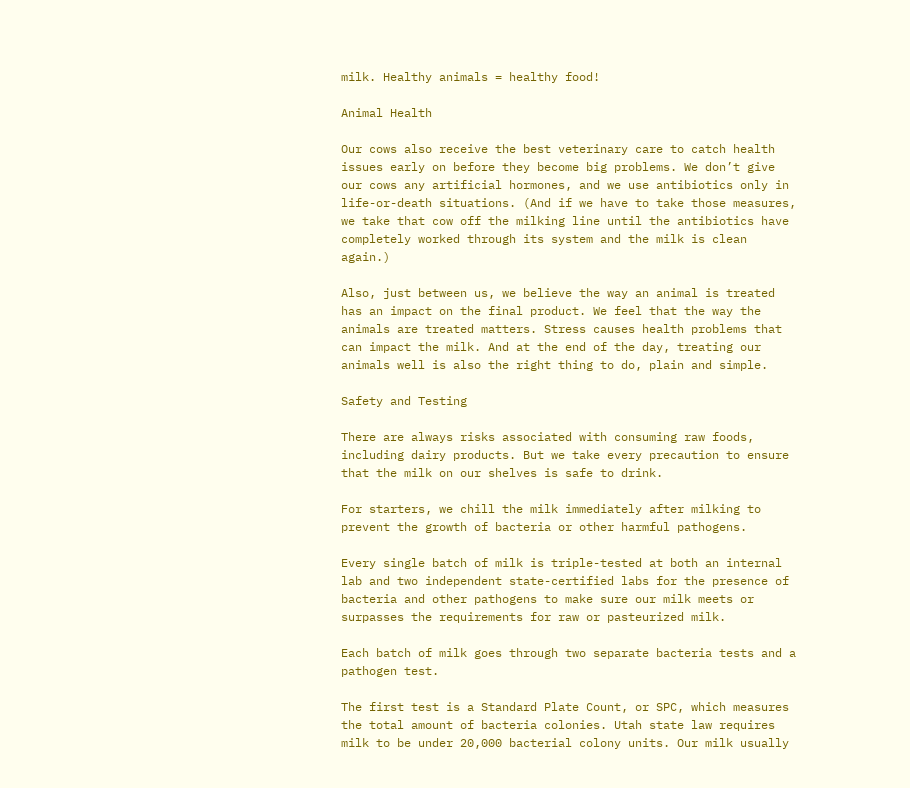milk. Healthy animals = healthy food!

Animal Health

Our cows also receive the best veterinary care to catch health issues early on before they become big problems. We don’t give our cows any artificial hormones, and we use antibiotics only in life-or-death situations. (And if we have to take those measures, we take that cow off the milking line until the antibiotics have completely worked through its system and the milk is clean again.)

Also, just between us, we believe the way an animal is treated has an impact on the final product. We feel that the way the animals are treated matters. Stress causes health problems that can impact the milk. And at the end of the day, treating our animals well is also the right thing to do, plain and simple.

Safety and Testing

There are always risks associated with consuming raw foods, including dairy products. But we take every precaution to ensure that the milk on our shelves is safe to drink.

For starters, we chill the milk immediately after milking to prevent the growth of bacteria or other harmful pathogens.

Every single batch of milk is triple-tested at both an internal lab and two independent state-certified labs for the presence of bacteria and other pathogens to make sure our milk meets or surpasses the requirements for raw or pasteurized milk.

Each batch of milk goes through two separate bacteria tests and a pathogen test.

The first test is a Standard Plate Count, or SPC, which measures the total amount of bacteria colonies. Utah state law requires milk to be under 20,000 bacterial colony units. Our milk usually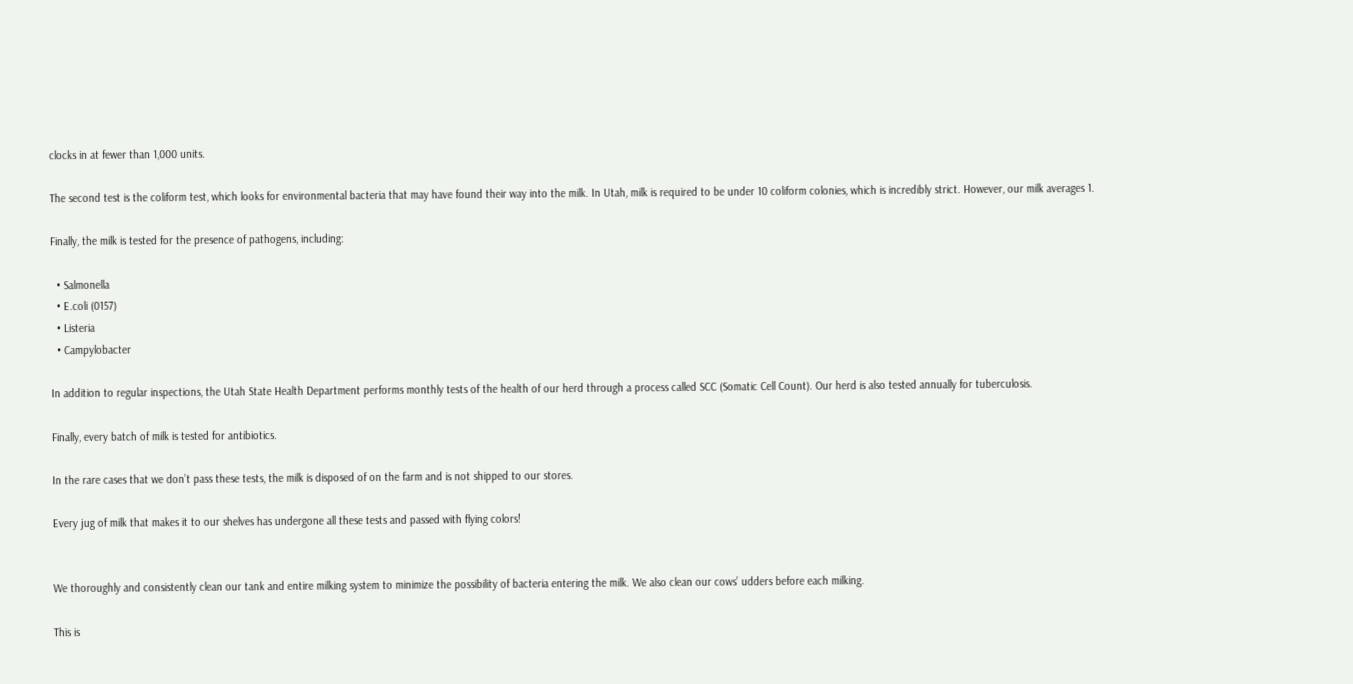clocks in at fewer than 1,000 units.

The second test is the coliform test, which looks for environmental bacteria that may have found their way into the milk. In Utah, milk is required to be under 10 coliform colonies, which is incredibly strict. However, our milk averages 1.

Finally, the milk is tested for the presence of pathogens, including:

  • Salmonella
  • E.coli (0157)
  • Listeria
  • Campylobacter

In addition to regular inspections, the Utah State Health Department performs monthly tests of the health of our herd through a process called SCC (Somatic Cell Count). Our herd is also tested annually for tuberculosis.

Finally, every batch of milk is tested for antibiotics.

In the rare cases that we don’t pass these tests, the milk is disposed of on the farm and is not shipped to our stores.

Every jug of milk that makes it to our shelves has undergone all these tests and passed with flying colors!


We thoroughly and consistently clean our tank and entire milking system to minimize the possibility of bacteria entering the milk. We also clean our cows’ udders before each milking.

This is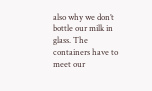also why we don’t bottle our milk in glass. The containers have to meet our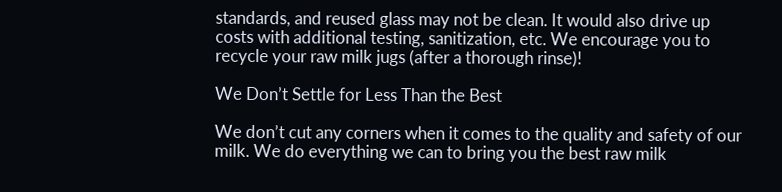standards, and reused glass may not be clean. It would also drive up costs with additional testing, sanitization, etc. We encourage you to recycle your raw milk jugs (after a thorough rinse)!

We Don’t Settle for Less Than the Best

We don’t cut any corners when it comes to the quality and safety of our milk. We do everything we can to bring you the best raw milk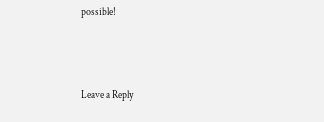possible!



Leave a Reply